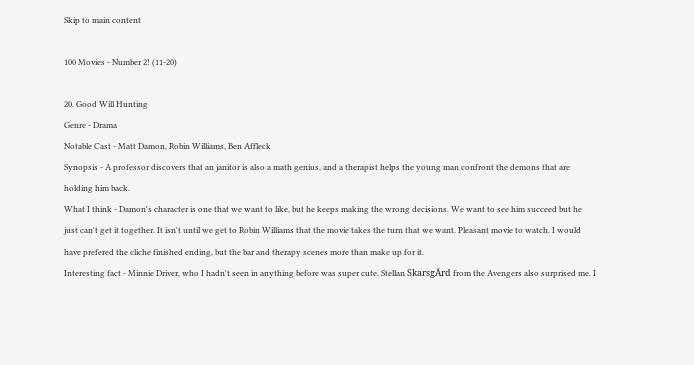Skip to main content

100 Movies - Number 2! (11-20)

20. Good Will Hunting
Genre - Drama
Notable Cast - Matt Damon, Robin Williams, Ben Affleck
Synopsis - A professor discovers that an janitor is also a math genius, and a therapist helps the young man confront the demons that are holding him back.
What I think - Damon's character is one that we want to like, but he keeps making the wrong decisions. We want to see him succeed but he just can't get it together. It isn't until we get to Robin Williams that the movie takes the turn that we want. Pleasant movie to watch. I would have prefered the cliche finished ending, but the bar and therapy scenes more than make up for it.
Interesting fact - Minnie Driver, who I hadn't seen in anything before was super cute. Stellan SkarsgÄrd from the Avengers also surprised me. I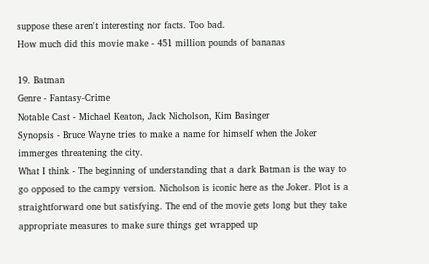suppose these aren't interesting nor facts. Too bad.
How much did this movie make - 451 million pounds of bananas

19. Batman
Genre - Fantasy-Crime
Notable Cast - Michael Keaton, Jack Nicholson, Kim Basinger
Synopsis - Bruce Wayne tries to make a name for himself when the Joker immerges threatening the city.
What I think - The beginning of understanding that a dark Batman is the way to go opposed to the campy version. Nicholson is iconic here as the Joker. Plot is a straightforward one but satisfying. The end of the movie gets long but they take appropriate measures to make sure things get wrapped up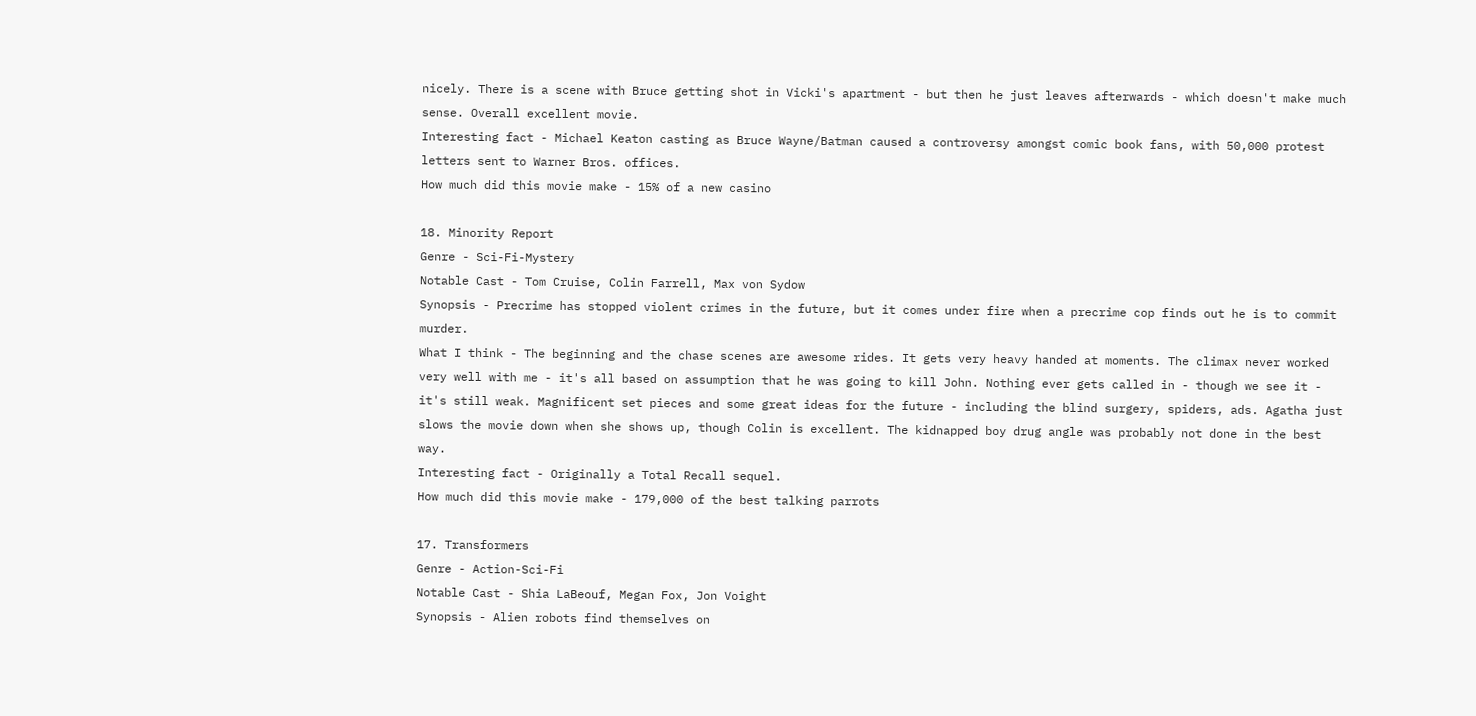nicely. There is a scene with Bruce getting shot in Vicki's apartment - but then he just leaves afterwards - which doesn't make much sense. Overall excellent movie.
Interesting fact - Michael Keaton casting as Bruce Wayne/Batman caused a controversy amongst comic book fans, with 50,000 protest letters sent to Warner Bros. offices.
How much did this movie make - 15% of a new casino

18. Minority Report
Genre - Sci-Fi-Mystery
Notable Cast - Tom Cruise, Colin Farrell, Max von Sydow
Synopsis - Precrime has stopped violent crimes in the future, but it comes under fire when a precrime cop finds out he is to commit murder.
What I think - The beginning and the chase scenes are awesome rides. It gets very heavy handed at moments. The climax never worked very well with me - it's all based on assumption that he was going to kill John. Nothing ever gets called in - though we see it - it's still weak. Magnificent set pieces and some great ideas for the future - including the blind surgery, spiders, ads. Agatha just slows the movie down when she shows up, though Colin is excellent. The kidnapped boy drug angle was probably not done in the best way.
Interesting fact - Originally a Total Recall sequel.
How much did this movie make - 179,000 of the best talking parrots

17. Transformers
Genre - Action-Sci-Fi
Notable Cast - Shia LaBeouf, Megan Fox, Jon Voight
Synopsis - Alien robots find themselves on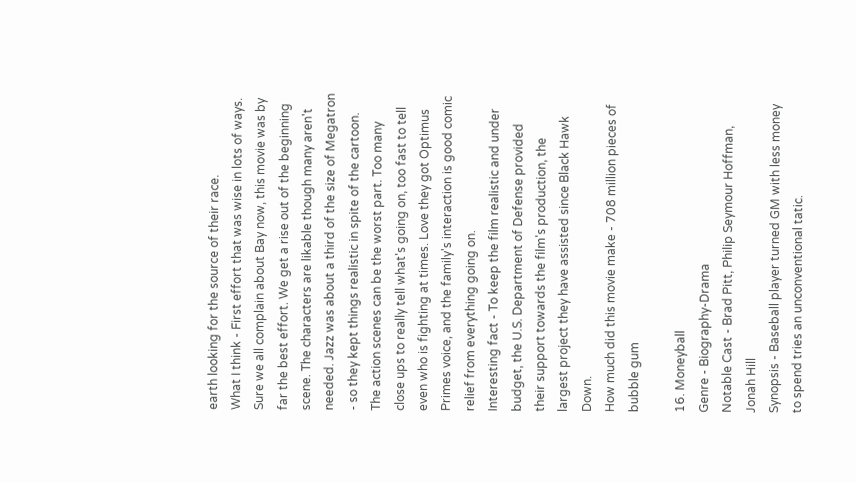earth looking for the source of their race.
What I think - First effort that was wise in lots of ways. Sure we all complain about Bay now, this movie was by far the best effort. We get a rise out of the beginning scene. The characters are likable though many aren't needed. Jazz was about a third of the size of Megatron - so they kept things realistic in spite of the cartoon. The action scenes can be the worst part. Too many close ups to really tell what's going on, too fast to tell even who is fighting at times. Love they got Optimus Primes voice, and the family's interaction is good comic relief from everything going on.
Interesting fact - To keep the film realistic and under budget, the U.S. Department of Defense provided their support towards the film's production, the largest project they have assisted since Black Hawk Down.
How much did this movie make - 708 million pieces of bubble gum

16. Moneyball
Genre - Biography-Drama
Notable Cast - Brad Pitt, Philip Seymour Hoffman, Jonah Hill
Synopsis - Baseball player turned GM with less money to spend tries an unconventional tatic.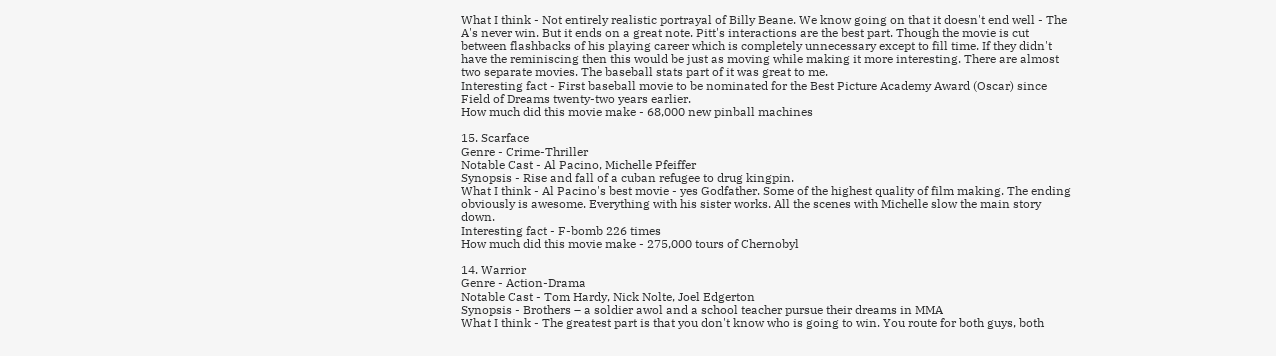What I think - Not entirely realistic portrayal of Billy Beane. We know going on that it doesn't end well - The A's never win. But it ends on a great note. Pitt's interactions are the best part. Though the movie is cut between flashbacks of his playing career which is completely unnecessary except to fill time. If they didn't have the reminiscing then this would be just as moving while making it more interesting. There are almost two separate movies. The baseball stats part of it was great to me.
Interesting fact - First baseball movie to be nominated for the Best Picture Academy Award (Oscar) since Field of Dreams twenty-two years earlier.
How much did this movie make - 68,000 new pinball machines

15. Scarface
Genre - Crime-Thriller
Notable Cast - Al Pacino, Michelle Pfeiffer
Synopsis - Rise and fall of a cuban refugee to drug kingpin.
What I think - Al Pacino's best movie - yes Godfather. Some of the highest quality of film making. The ending obviously is awesome. Everything with his sister works. All the scenes with Michelle slow the main story down.
Interesting fact - F-bomb 226 times
How much did this movie make - 275,000 tours of Chernobyl

14. Warrior
Genre - Action-Drama
Notable Cast - Tom Hardy, Nick Nolte, Joel Edgerton
Synopsis - Brothers – a soldier awol and a school teacher pursue their dreams in MMA
What I think - The greatest part is that you don't know who is going to win. You route for both guys, both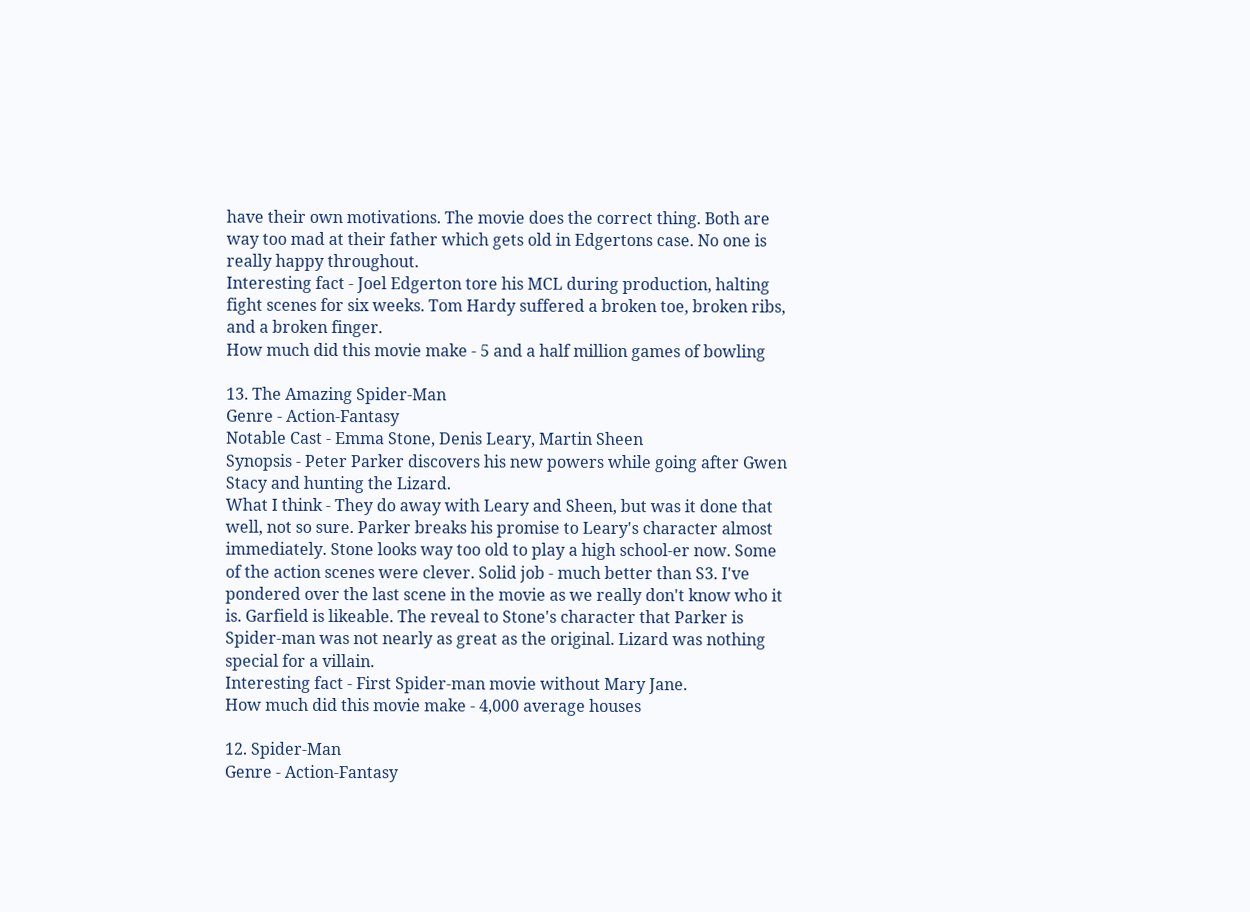have their own motivations. The movie does the correct thing. Both are way too mad at their father which gets old in Edgertons case. No one is really happy throughout.
Interesting fact - Joel Edgerton tore his MCL during production, halting fight scenes for six weeks. Tom Hardy suffered a broken toe, broken ribs, and a broken finger.
How much did this movie make - 5 and a half million games of bowling

13. The Amazing Spider-Man
Genre - Action-Fantasy
Notable Cast - Emma Stone, Denis Leary, Martin Sheen
Synopsis - Peter Parker discovers his new powers while going after Gwen Stacy and hunting the Lizard.
What I think - They do away with Leary and Sheen, but was it done that well, not so sure. Parker breaks his promise to Leary's character almost immediately. Stone looks way too old to play a high school-er now. Some of the action scenes were clever. Solid job - much better than S3. I've pondered over the last scene in the movie as we really don't know who it is. Garfield is likeable. The reveal to Stone's character that Parker is Spider-man was not nearly as great as the original. Lizard was nothing special for a villain.
Interesting fact - First Spider-man movie without Mary Jane.
How much did this movie make - 4,000 average houses

12. Spider-Man
Genre - Action-Fantasy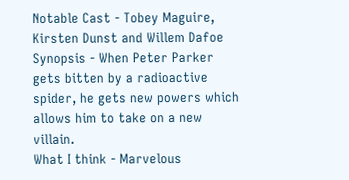Notable Cast - Tobey Maguire, Kirsten Dunst and Willem Dafoe
Synopsis - When Peter Parker gets bitten by a radioactive spider, he gets new powers which allows him to take on a new villain.
What I think - Marvelous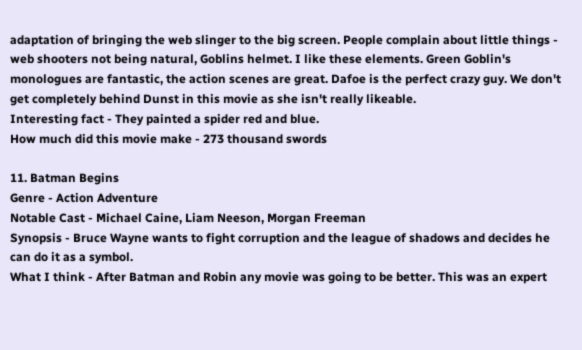adaptation of bringing the web slinger to the big screen. People complain about little things - web shooters not being natural, Goblins helmet. I like these elements. Green Goblin's monologues are fantastic, the action scenes are great. Dafoe is the perfect crazy guy. We don't get completely behind Dunst in this movie as she isn't really likeable.
Interesting fact - They painted a spider red and blue.
How much did this movie make - 273 thousand swords

11. Batman Begins
Genre - Action Adventure
Notable Cast - Michael Caine, Liam Neeson, Morgan Freeman
Synopsis - Bruce Wayne wants to fight corruption and the league of shadows and decides he can do it as a symbol.
What I think - After Batman and Robin any movie was going to be better. This was an expert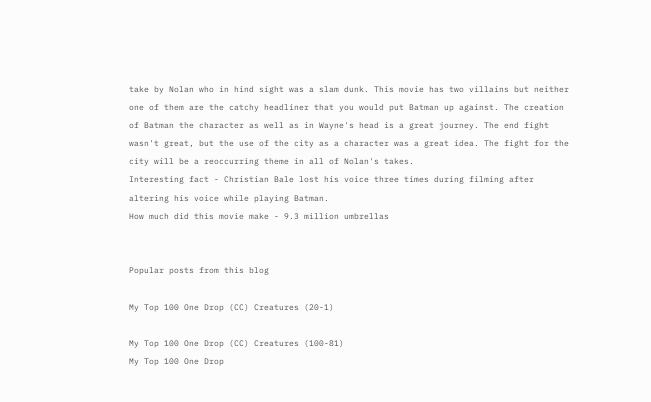take by Nolan who in hind sight was a slam dunk. This movie has two villains but neither one of them are the catchy headliner that you would put Batman up against. The creation of Batman the character as well as in Wayne's head is a great journey. The end fight wasn't great, but the use of the city as a character was a great idea. The fight for the city will be a reoccurring theme in all of Nolan's takes.
Interesting fact - Christian Bale lost his voice three times during filming after altering his voice while playing Batman.
How much did this movie make - 9.3 million umbrellas


Popular posts from this blog

My Top 100 One Drop (CC) Creatures (20-1)

My Top 100 One Drop (CC) Creatures (100-81)
My Top 100 One Drop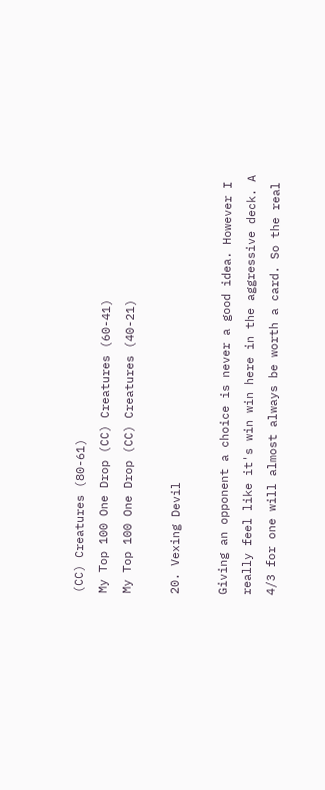(CC) Creatures (80-61)
My Top 100 One Drop (CC) Creatures (60-41)
My Top 100 One Drop (CC) Creatures (40-21)

20. Vexing Devil

Giving an opponent a choice is never a good idea. However I really feel like it's win win here in the aggressive deck. A 4/3 for one will almost always be worth a card. So the real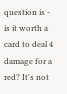question is - is it worth a card to deal 4 damage for a red? It's not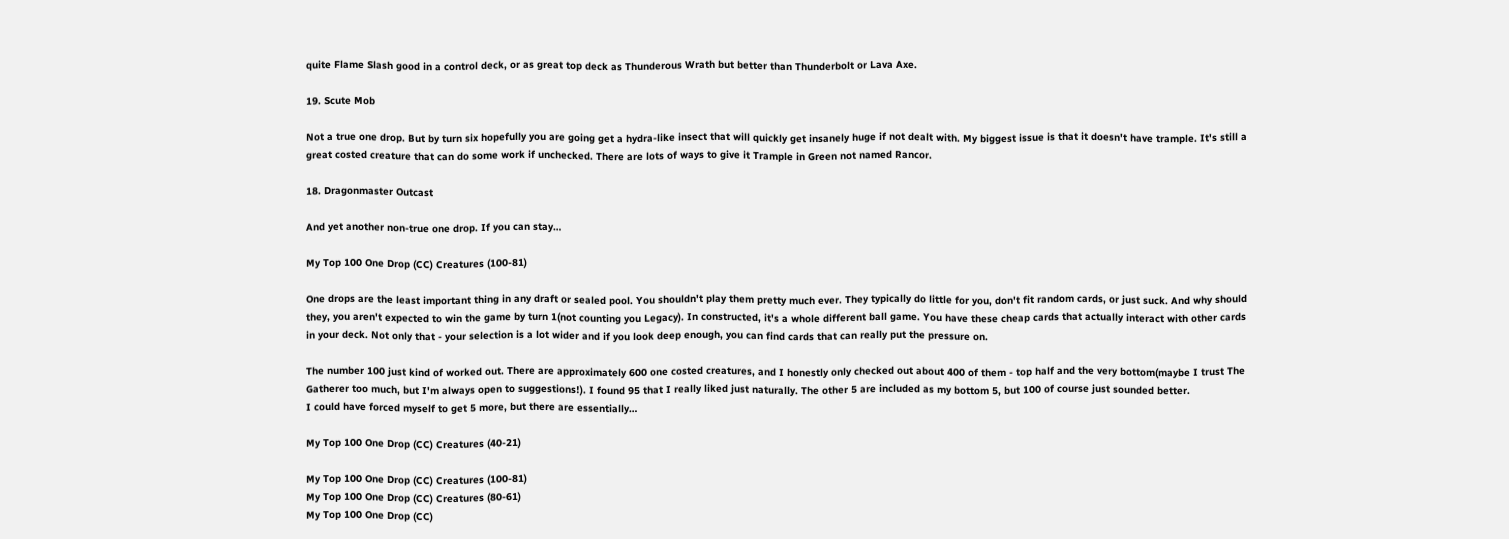quite Flame Slash good in a control deck, or as great top deck as Thunderous Wrath but better than Thunderbolt or Lava Axe.

19. Scute Mob

Not a true one drop. But by turn six hopefully you are going get a hydra-like insect that will quickly get insanely huge if not dealt with. My biggest issue is that it doesn't have trample. It's still a great costed creature that can do some work if unchecked. There are lots of ways to give it Trample in Green not named Rancor.

18. Dragonmaster Outcast

And yet another non-true one drop. If you can stay…

My Top 100 One Drop (CC) Creatures (100-81)

One drops are the least important thing in any draft or sealed pool. You shouldn't play them pretty much ever. They typically do little for you, don't fit random cards, or just suck. And why should they, you aren't expected to win the game by turn 1(not counting you Legacy). In constructed, it's a whole different ball game. You have these cheap cards that actually interact with other cards in your deck. Not only that - your selection is a lot wider and if you look deep enough, you can find cards that can really put the pressure on.

The number 100 just kind of worked out. There are approximately 600 one costed creatures, and I honestly only checked out about 400 of them - top half and the very bottom(maybe I trust The Gatherer too much, but I'm always open to suggestions!). I found 95 that I really liked just naturally. The other 5 are included as my bottom 5, but 100 of course just sounded better.
I could have forced myself to get 5 more, but there are essentially…

My Top 100 One Drop (CC) Creatures (40-21)

My Top 100 One Drop (CC) Creatures (100-81)
My Top 100 One Drop (CC) Creatures (80-61)
My Top 100 One Drop (CC)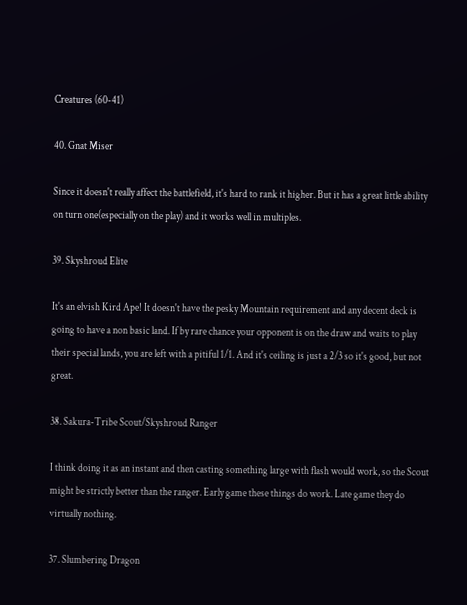Creatures (60-41)

40. Gnat Miser

Since it doesn't really affect the battlefield, it's hard to rank it higher. But it has a great little ability on turn one(especially on the play) and it works well in multiples.

39. Skyshroud Elite

It's an elvish Kird Ape! It doesn't have the pesky Mountain requirement and any decent deck is going to have a non basic land. If by rare chance your opponent is on the draw and waits to play their special lands, you are left with a pitiful 1/1. And it's ceiling is just a 2/3 so it's good, but not great.

38. Sakura-Tribe Scout/Skyshroud Ranger

I think doing it as an instant and then casting something large with flash would work, so the Scout might be strictly better than the ranger. Early game these things do work. Late game they do virtually nothing.

37. Slumbering Dragon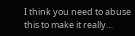I think you need to abuse this to make it really…